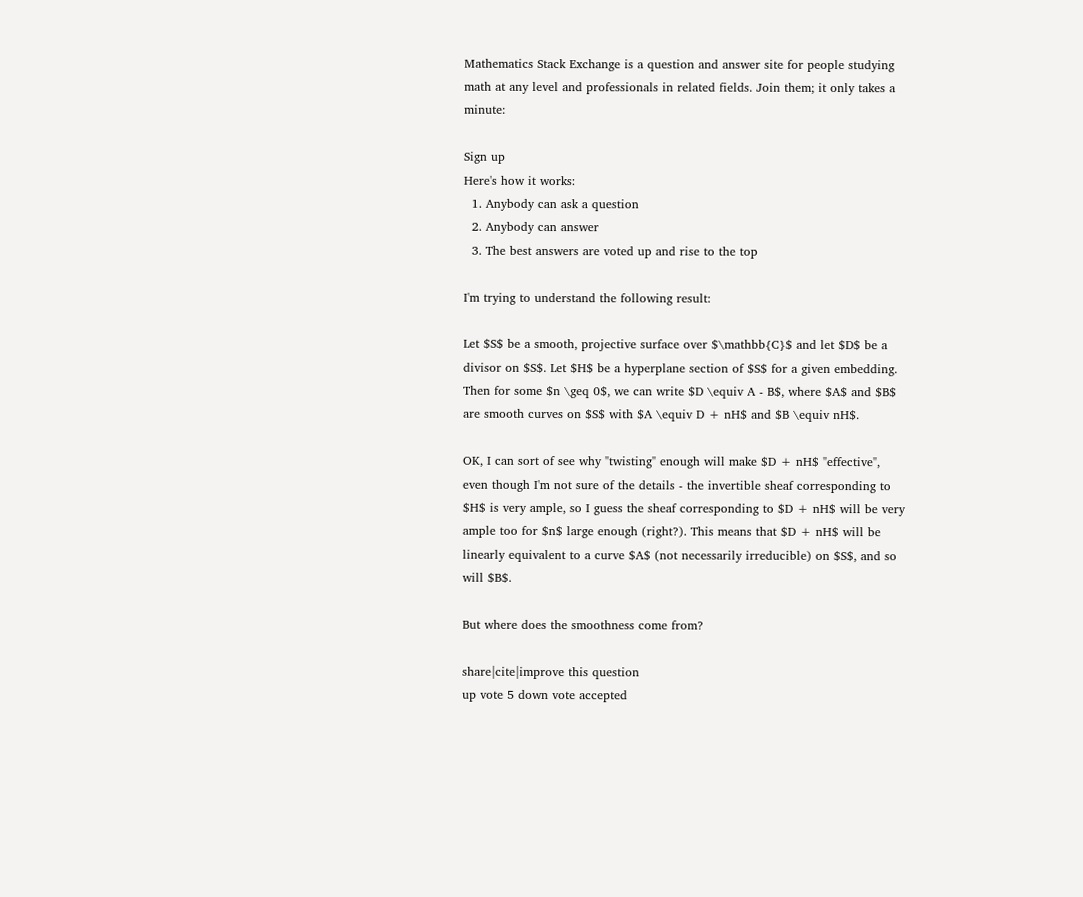Mathematics Stack Exchange is a question and answer site for people studying math at any level and professionals in related fields. Join them; it only takes a minute:

Sign up
Here's how it works:
  1. Anybody can ask a question
  2. Anybody can answer
  3. The best answers are voted up and rise to the top

I'm trying to understand the following result:

Let $S$ be a smooth, projective surface over $\mathbb{C}$ and let $D$ be a divisor on $S$. Let $H$ be a hyperplane section of $S$ for a given embedding. Then for some $n \geq 0$, we can write $D \equiv A - B$, where $A$ and $B$ are smooth curves on $S$ with $A \equiv D + nH$ and $B \equiv nH$.

OK, I can sort of see why "twisting" enough will make $D + nH$ "effective", even though I'm not sure of the details - the invertible sheaf corresponding to $H$ is very ample, so I guess the sheaf corresponding to $D + nH$ will be very ample too for $n$ large enough (right?). This means that $D + nH$ will be linearly equivalent to a curve $A$ (not necessarily irreducible) on $S$, and so will $B$.

But where does the smoothness come from?

share|cite|improve this question
up vote 5 down vote accepted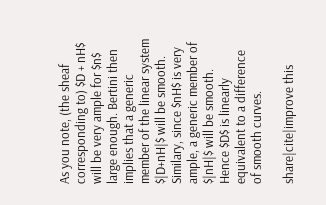As you note, (the sheaf corresponding to) $D + nH$ will be very ample for $n$ large enough. Bertini then implies that a generic member of the linear system $|D+nH|$ will be smooth. Similary, since $nH$ is very ample, a generic member of $|nH|$ will be smooth. Hence $D$ is linearly equivalent to a difference of smooth curves.

share|cite|improve this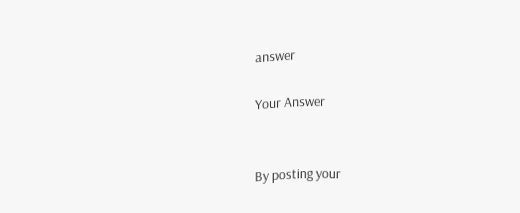answer

Your Answer


By posting your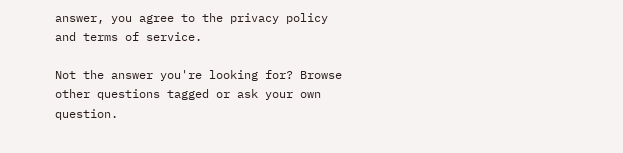answer, you agree to the privacy policy and terms of service.

Not the answer you're looking for? Browse other questions tagged or ask your own question.